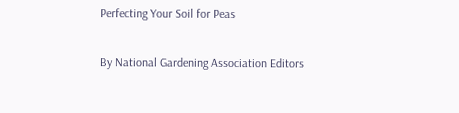Perfecting Your Soil for Peas

By National Gardening Association Editors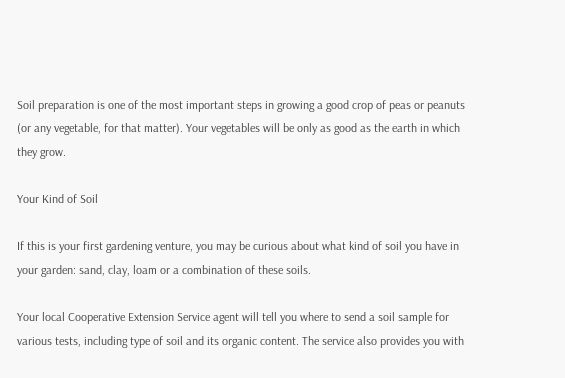Soil preparation is one of the most important steps in growing a good crop of peas or peanuts (or any vegetable, for that matter). Your vegetables will be only as good as the earth in which they grow.

Your Kind of Soil

If this is your first gardening venture, you may be curious about what kind of soil you have in your garden: sand, clay, loam or a combination of these soils.

Your local Cooperative Extension Service agent will tell you where to send a soil sample for various tests, including type of soil and its organic content. The service also provides you with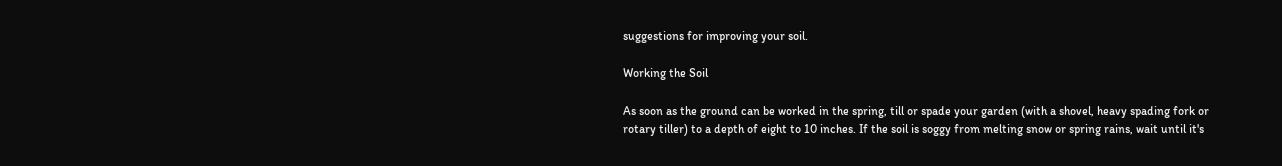suggestions for improving your soil.

Working the Soil

As soon as the ground can be worked in the spring, till or spade your garden (with a shovel, heavy spading fork or rotary tiller) to a depth of eight to 10 inches. If the soil is soggy from melting snow or spring rains, wait until it's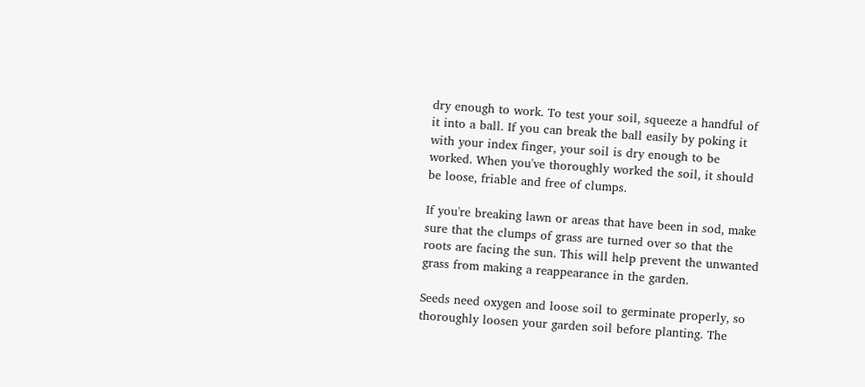dry enough to work. To test your soil, squeeze a handful of it into a ball. If you can break the ball easily by poking it with your index finger, your soil is dry enough to be worked. When you've thoroughly worked the soil, it should be loose, friable and free of clumps.

If you're breaking lawn or areas that have been in sod, make sure that the clumps of grass are turned over so that the roots are facing the sun. This will help prevent the unwanted grass from making a reappearance in the garden.

Seeds need oxygen and loose soil to germinate properly, so thoroughly loosen your garden soil before planting. The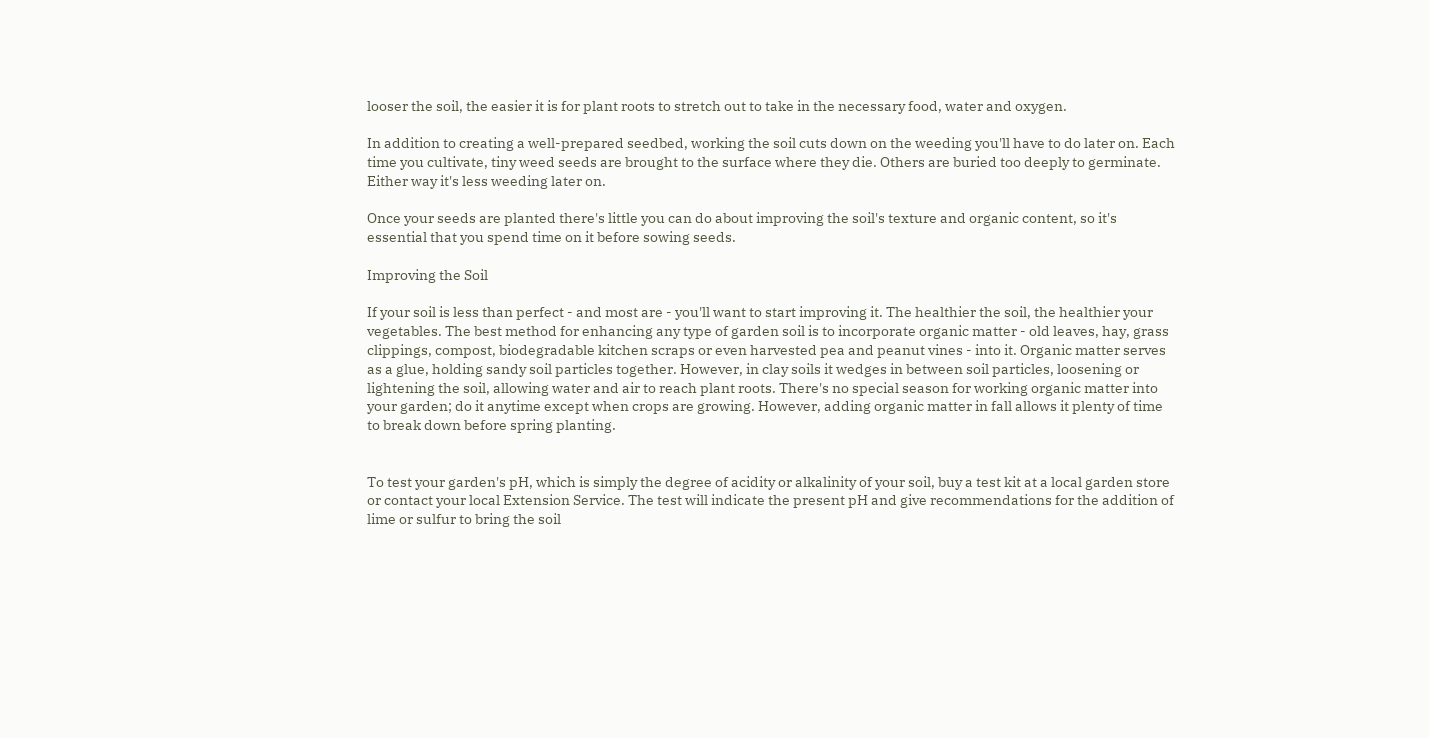looser the soil, the easier it is for plant roots to stretch out to take in the necessary food, water and oxygen.

In addition to creating a well-prepared seedbed, working the soil cuts down on the weeding you'll have to do later on. Each time you cultivate, tiny weed seeds are brought to the surface where they die. Others are buried too deeply to germinate. Either way it's less weeding later on.

Once your seeds are planted there's little you can do about improving the soil's texture and organic content, so it's essential that you spend time on it before sowing seeds.

Improving the Soil

If your soil is less than perfect - and most are - you'll want to start improving it. The healthier the soil, the healthier your vegetables. The best method for enhancing any type of garden soil is to incorporate organic matter - old leaves, hay, grass clippings, compost, biodegradable kitchen scraps or even harvested pea and peanut vines - into it. Organic matter serves as a glue, holding sandy soil particles together. However, in clay soils it wedges in between soil particles, loosening or lightening the soil, allowing water and air to reach plant roots. There's no special season for working organic matter into your garden; do it anytime except when crops are growing. However, adding organic matter in fall allows it plenty of time to break down before spring planting.


To test your garden's pH, which is simply the degree of acidity or alkalinity of your soil, buy a test kit at a local garden store or contact your local Extension Service. The test will indicate the present pH and give recommendations for the addition of lime or sulfur to bring the soil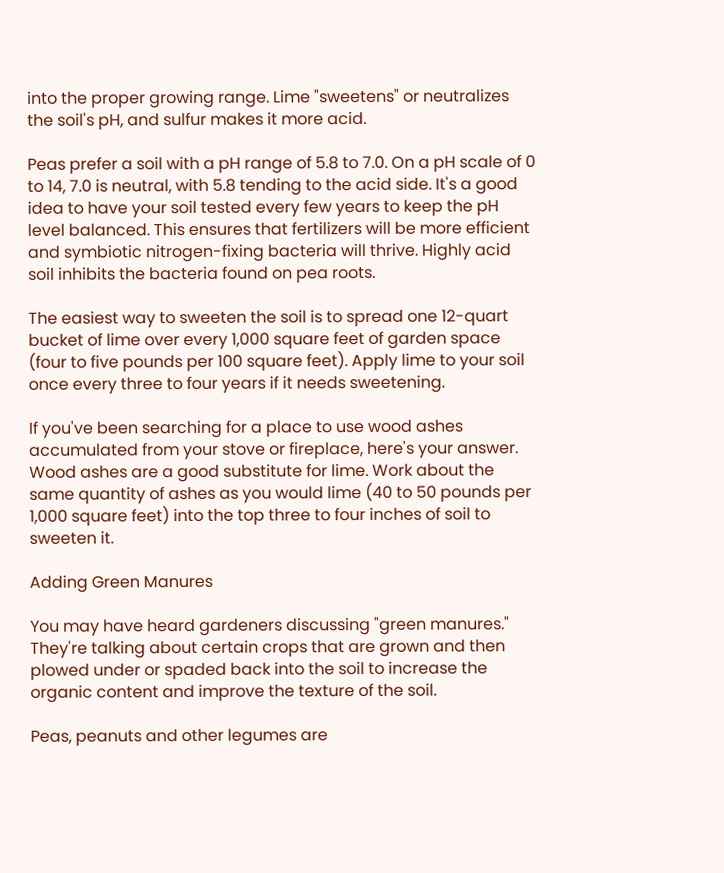into the proper growing range. Lime "sweetens" or neutralizes the soil's pH, and sulfur makes it more acid.

Peas prefer a soil with a pH range of 5.8 to 7.0. On a pH scale of 0 to 14, 7.0 is neutral, with 5.8 tending to the acid side. It's a good idea to have your soil tested every few years to keep the pH level balanced. This ensures that fertilizers will be more efficient and symbiotic nitrogen-fixing bacteria will thrive. Highly acid soil inhibits the bacteria found on pea roots.

The easiest way to sweeten the soil is to spread one 12-quart bucket of lime over every 1,000 square feet of garden space (four to five pounds per 100 square feet). Apply lime to your soil once every three to four years if it needs sweetening.

If you've been searching for a place to use wood ashes accumulated from your stove or fireplace, here's your answer. Wood ashes are a good substitute for lime. Work about the same quantity of ashes as you would lime (40 to 50 pounds per 1,000 square feet) into the top three to four inches of soil to sweeten it.

Adding Green Manures

You may have heard gardeners discussing "green manures." They're talking about certain crops that are grown and then plowed under or spaded back into the soil to increase the organic content and improve the texture of the soil.

Peas, peanuts and other legumes are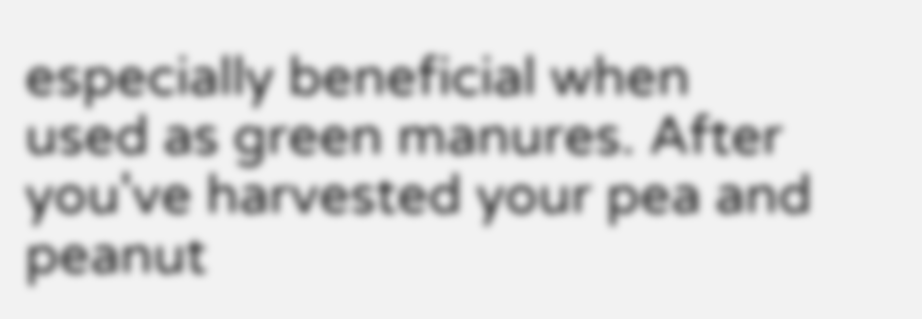especially beneficial when used as green manures. After you've harvested your pea and peanut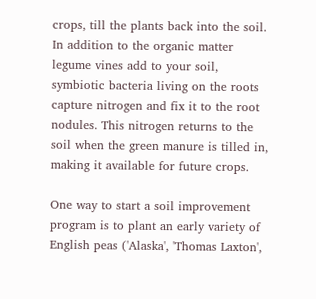crops, till the plants back into the soil. In addition to the organic matter legume vines add to your soil, symbiotic bacteria living on the roots capture nitrogen and fix it to the root nodules. This nitrogen returns to the soil when the green manure is tilled in, making it available for future crops.

One way to start a soil improvement program is to plant an early variety of English peas ('Alaska', 'Thomas Laxton',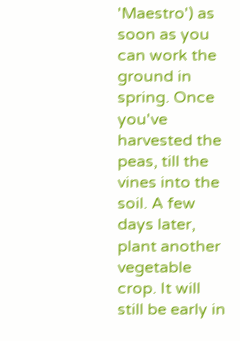'Maestro') as soon as you can work the ground in spring. Once you've harvested the peas, till the vines into the soil. A few days later, plant another vegetable crop. It will still be early in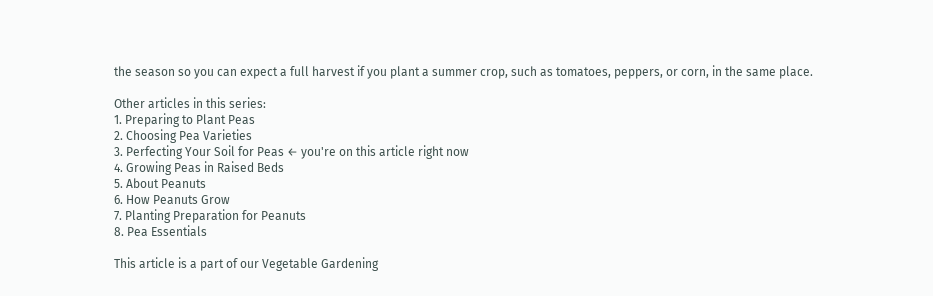the season so you can expect a full harvest if you plant a summer crop, such as tomatoes, peppers, or corn, in the same place.

Other articles in this series:
1. Preparing to Plant Peas
2. Choosing Pea Varieties
3. Perfecting Your Soil for Peas ← you're on this article right now
4. Growing Peas in Raised Beds
5. About Peanuts
6. How Peanuts Grow
7. Planting Preparation for Peanuts
8. Pea Essentials

This article is a part of our Vegetable Gardening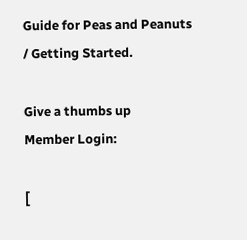Guide for Peas and Peanuts / Getting Started.

Give a thumbs up
Member Login:

[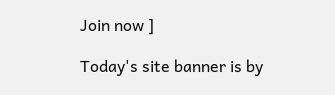Join now ]

Today's site banner is by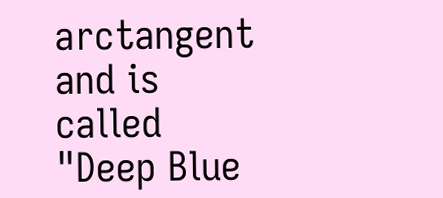arctangent and is called "Deep Blue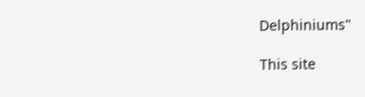Delphiniums"

This site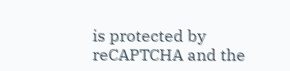is protected by reCAPTCHA and the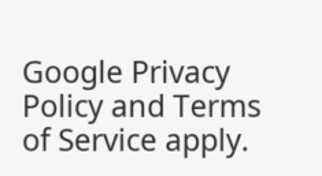Google Privacy Policy and Terms of Service apply.